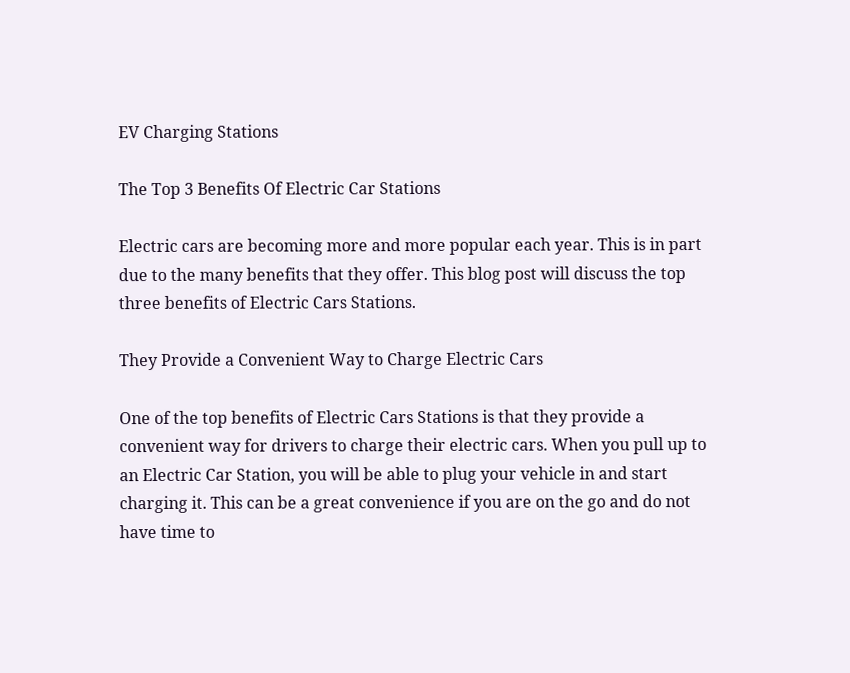EV Charging Stations

The Top 3 Benefits Of Electric Car Stations

Electric cars are becoming more and more popular each year. This is in part due to the many benefits that they offer. This blog post will discuss the top three benefits of Electric Cars Stations.

They Provide a Convenient Way to Charge Electric Cars

One of the top benefits of Electric Cars Stations is that they provide a convenient way for drivers to charge their electric cars. When you pull up to an Electric Car Station, you will be able to plug your vehicle in and start charging it. This can be a great convenience if you are on the go and do not have time to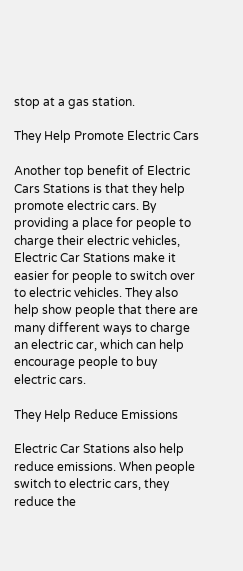stop at a gas station.

They Help Promote Electric Cars

Another top benefit of Electric Cars Stations is that they help promote electric cars. By providing a place for people to charge their electric vehicles, Electric Car Stations make it easier for people to switch over to electric vehicles. They also help show people that there are many different ways to charge an electric car, which can help encourage people to buy electric cars.

They Help Reduce Emissions

Electric Car Stations also help reduce emissions. When people switch to electric cars, they reduce the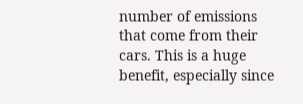number of emissions that come from their cars. This is a huge benefit, especially since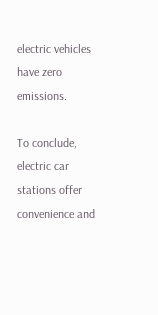electric vehicles have zero emissions.

To conclude, electric car stations offer convenience and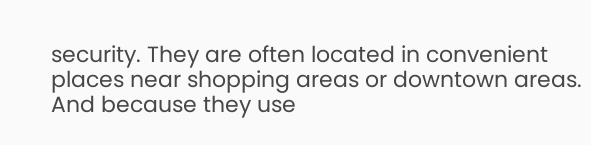security. They are often located in convenient places near shopping areas or downtown areas. And because they use